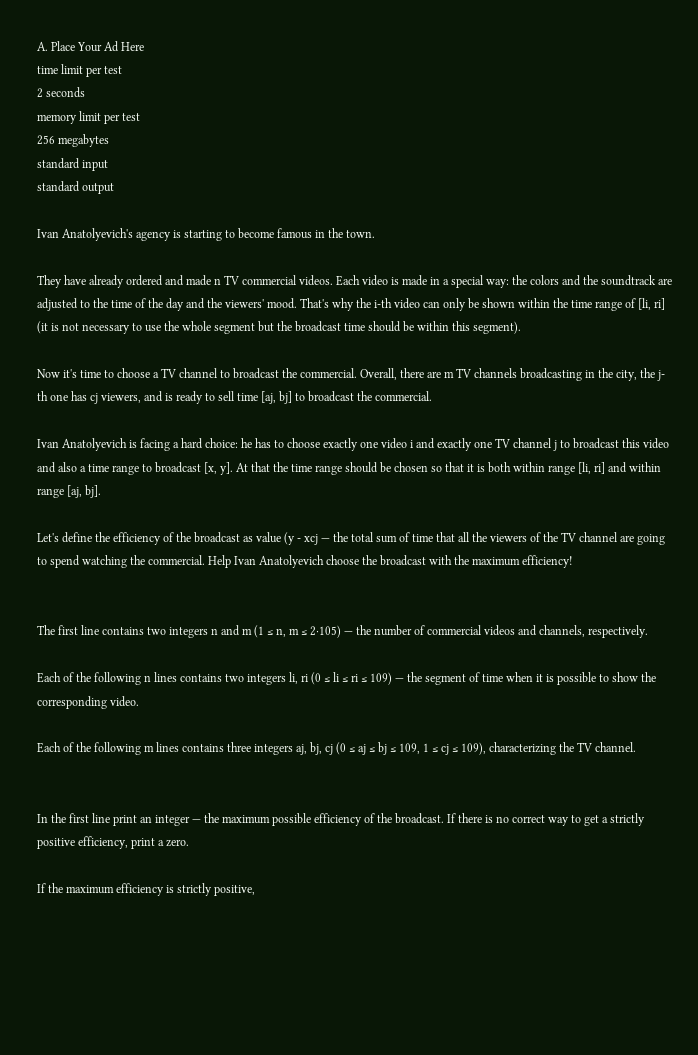A. Place Your Ad Here
time limit per test
2 seconds
memory limit per test
256 megabytes
standard input
standard output

Ivan Anatolyevich's agency is starting to become famous in the town.

They have already ordered and made n TV commercial videos. Each video is made in a special way: the colors and the soundtrack are adjusted to the time of the day and the viewers' mood. That's why the i-th video can only be shown within the time range of [li, ri] (it is not necessary to use the whole segment but the broadcast time should be within this segment).

Now it's time to choose a TV channel to broadcast the commercial. Overall, there are m TV channels broadcasting in the city, the j-th one has cj viewers, and is ready to sell time [aj, bj] to broadcast the commercial.

Ivan Anatolyevich is facing a hard choice: he has to choose exactly one video i and exactly one TV channel j to broadcast this video and also a time range to broadcast [x, y]. At that the time range should be chosen so that it is both within range [li, ri] and within range [aj, bj].

Let's define the efficiency of the broadcast as value (y - xcj — the total sum of time that all the viewers of the TV channel are going to spend watching the commercial. Help Ivan Anatolyevich choose the broadcast with the maximum efficiency!


The first line contains two integers n and m (1 ≤ n, m ≤ 2·105) — the number of commercial videos and channels, respectively.

Each of the following n lines contains two integers li, ri (0 ≤ li ≤ ri ≤ 109) — the segment of time when it is possible to show the corresponding video.

Each of the following m lines contains three integers aj, bj, cj (0 ≤ aj ≤ bj ≤ 109, 1 ≤ cj ≤ 109), characterizing the TV channel.


In the first line print an integer — the maximum possible efficiency of the broadcast. If there is no correct way to get a strictly positive efficiency, print a zero.

If the maximum efficiency is strictly positive,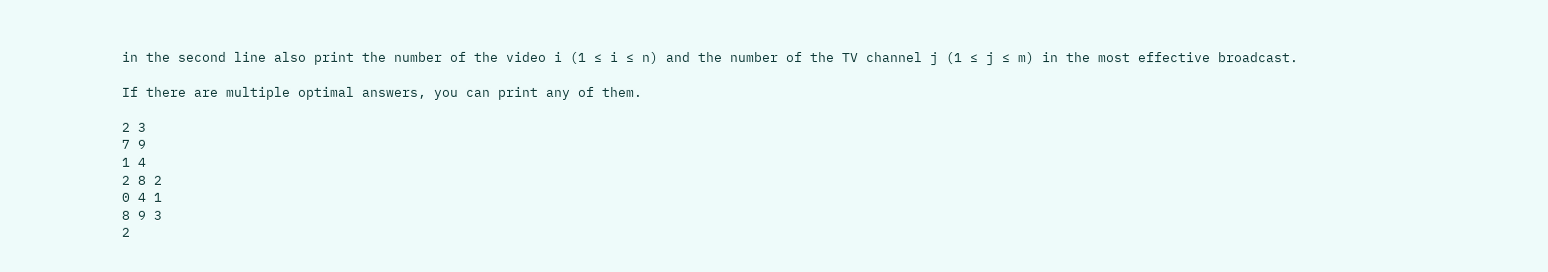in the second line also print the number of the video i (1 ≤ i ≤ n) and the number of the TV channel j (1 ≤ j ≤ m) in the most effective broadcast.

If there are multiple optimal answers, you can print any of them.

2 3
7 9
1 4
2 8 2
0 4 1
8 9 3
2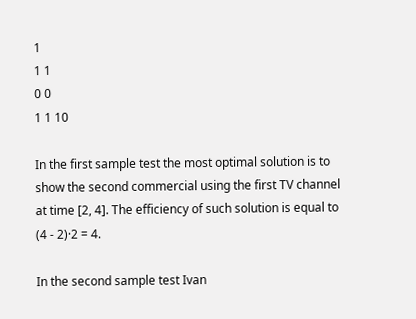1
1 1
0 0
1 1 10

In the first sample test the most optimal solution is to show the second commercial using the first TV channel at time [2, 4]. The efficiency of such solution is equal to (4 - 2)·2 = 4.

In the second sample test Ivan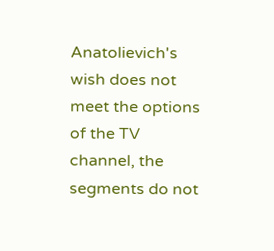Anatolievich's wish does not meet the options of the TV channel, the segments do not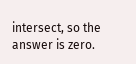intersect, so the answer is zero.